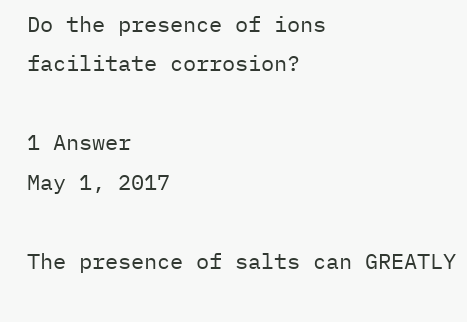Do the presence of ions facilitate corrosion?

1 Answer
May 1, 2017

The presence of salts can GREATLY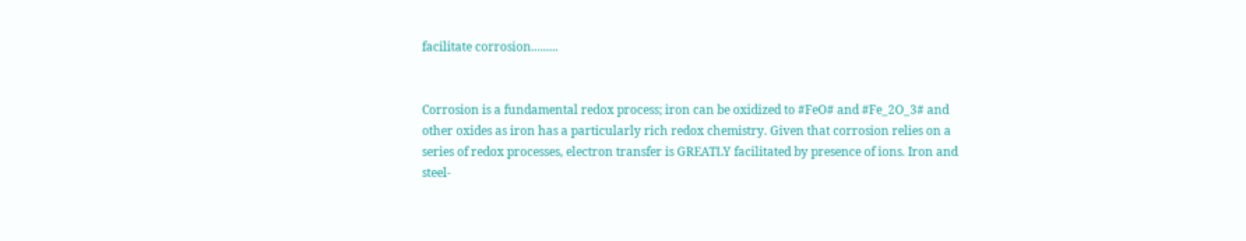facilitate corrosion.........


Corrosion is a fundamental redox process; iron can be oxidized to #FeO# and #Fe_2O_3# and other oxides as iron has a particularly rich redox chemistry. Given that corrosion relies on a series of redox processes, electron transfer is GREATLY facilitated by presence of ions. Iron and steel-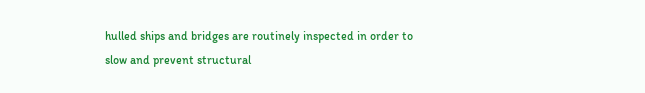hulled ships and bridges are routinely inspected in order to slow and prevent structural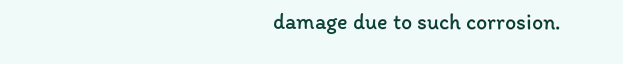damage due to such corrosion.